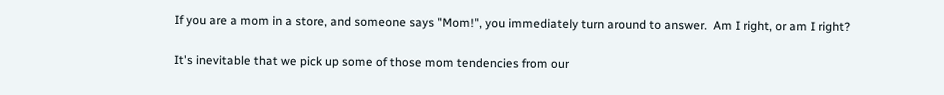If you are a mom in a store, and someone says "Mom!", you immediately turn around to answer.  Am I right, or am I right?

It's inevitable that we pick up some of those mom tendencies from our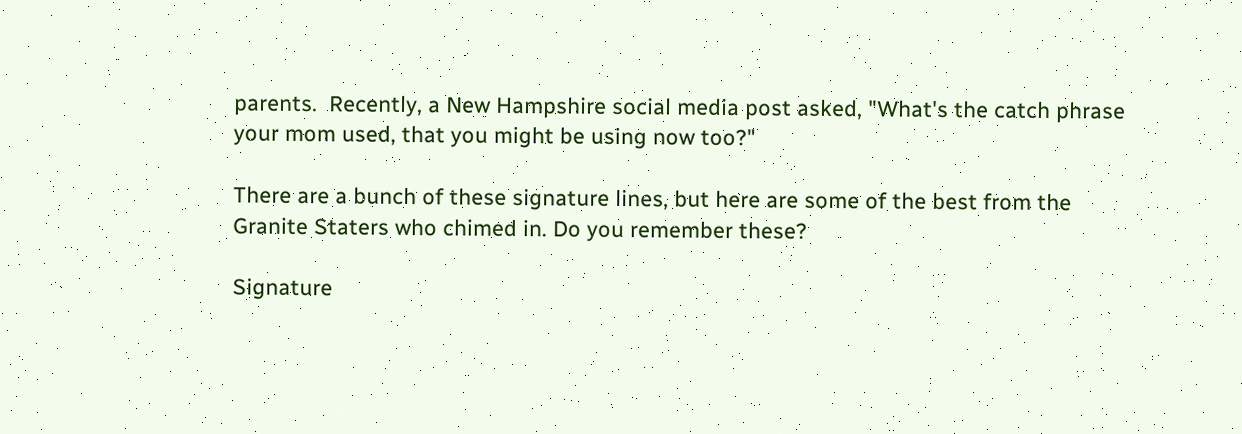parents.  Recently, a New Hampshire social media post asked, "What's the catch phrase your mom used, that you might be using now too?"

There are a bunch of these signature lines, but here are some of the best from the Granite Staters who chimed in. Do you remember these?

Signature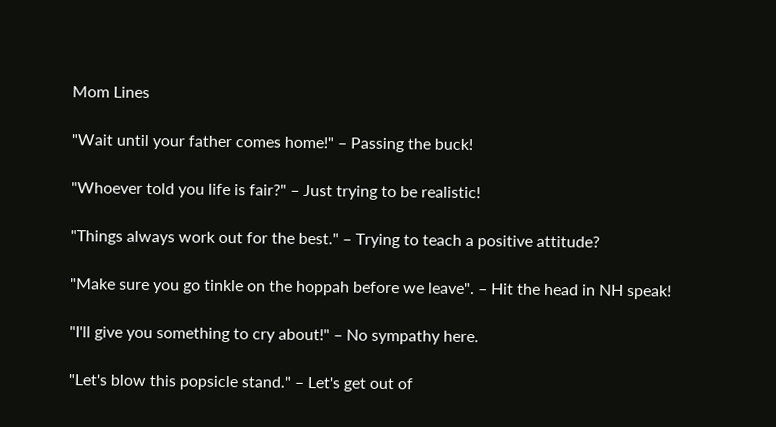Mom Lines

"Wait until your father comes home!" – Passing the buck!

"Whoever told you life is fair?" – Just trying to be realistic!

"Things always work out for the best." – Trying to teach a positive attitude?

"Make sure you go tinkle on the hoppah before we leave". – Hit the head in NH speak!

"I'll give you something to cry about!" – No sympathy here.

"Let's blow this popsicle stand." – Let's get out of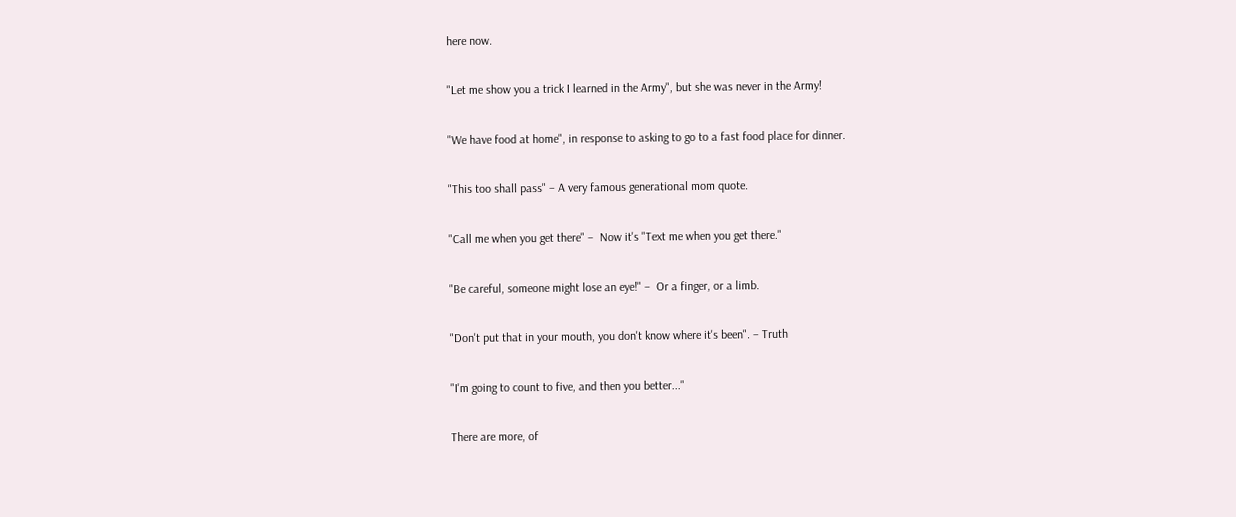here now.

"Let me show you a trick I learned in the Army", but she was never in the Army!

"We have food at home", in response to asking to go to a fast food place for dinner.

"This too shall pass" – A very famous generational mom quote.

"Call me when you get there" –  Now it's "Text me when you get there."

"Be careful, someone might lose an eye!" –  Or a finger, or a limb.

"Don't put that in your mouth, you don't know where it's been". – Truth

"I'm going to count to five, and then you better..."

There are more, of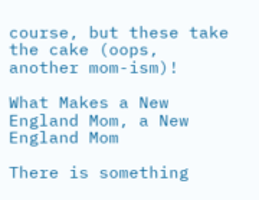course, but these take the cake (oops, another mom-ism)!

What Makes a New England Mom, a New England Mom

There is something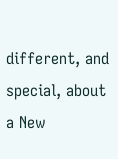different, and special, about a New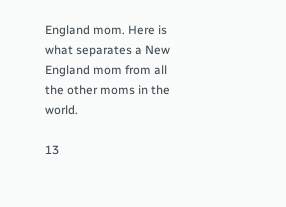England mom. Here is what separates a New England mom from all the other moms in the world.

13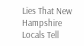Lies That New Hampshire Locals Tell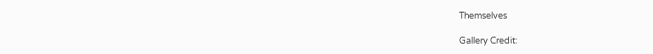Themselves

Gallery Credit: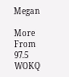Megan

More From 97.5 WOKQ